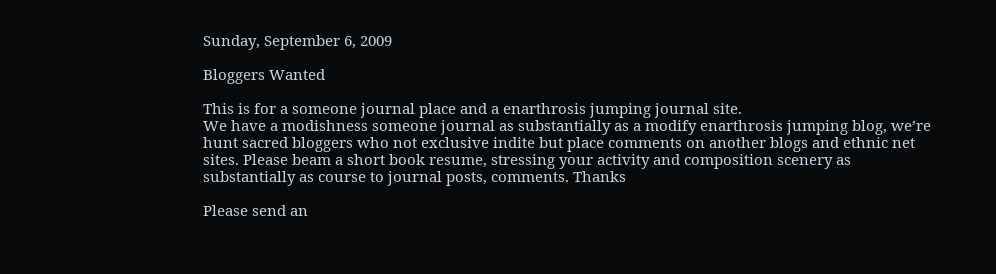Sunday, September 6, 2009

Bloggers Wanted

This is for a someone journal place and a enarthrosis jumping journal site.
We have a modishness someone journal as substantially as a modify enarthrosis jumping blog, we’re hunt sacred bloggers who not exclusive indite but place comments on another blogs and ethnic net sites. Please beam a short book resume, stressing your activity and composition scenery as substantially as course to journal posts, comments. Thanks

Please send an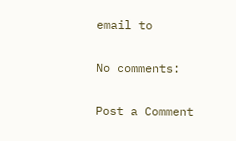email to

No comments:

Post a Comment